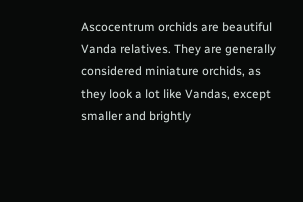Ascocentrum orchids are beautiful Vanda relatives. They are generally considered miniature orchids, as they look a lot like Vandas, except smaller and brightly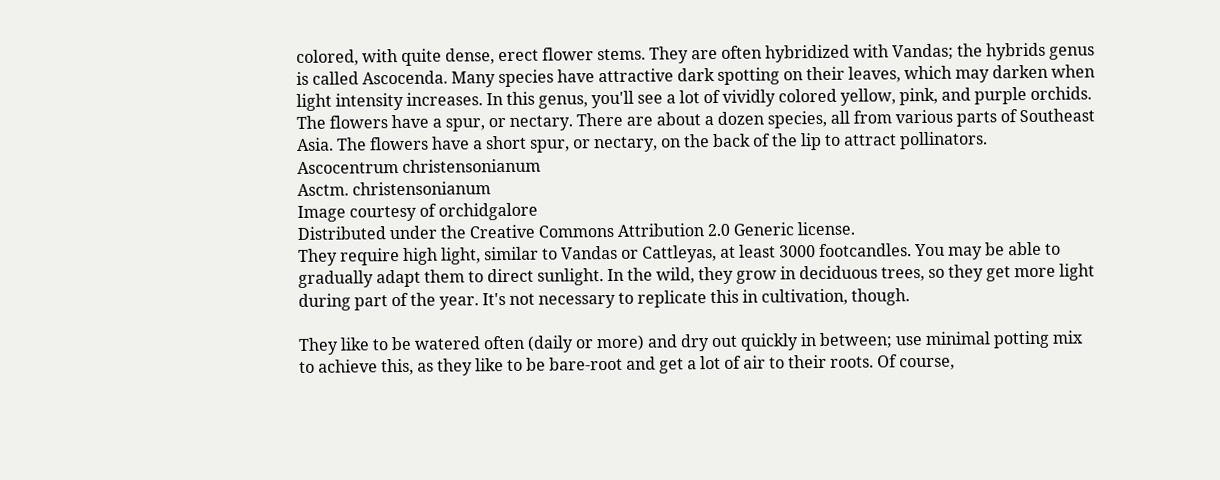colored, with quite dense, erect flower stems. They are often hybridized with Vandas; the hybrids genus is called Ascocenda. Many species have attractive dark spotting on their leaves, which may darken when light intensity increases. In this genus, you'll see a lot of vividly colored yellow, pink, and purple orchids. The flowers have a spur, or nectary. There are about a dozen species, all from various parts of Southeast Asia. The flowers have a short spur, or nectary, on the back of the lip to attract pollinators.
Ascocentrum christensonianum
Asctm. christensonianum
Image courtesy of orchidgalore
Distributed under the Creative Commons Attribution 2.0 Generic license.
They require high light, similar to Vandas or Cattleyas, at least 3000 footcandles. You may be able to gradually adapt them to direct sunlight. In the wild, they grow in deciduous trees, so they get more light during part of the year. It's not necessary to replicate this in cultivation, though.

They like to be watered often (daily or more) and dry out quickly in between; use minimal potting mix to achieve this, as they like to be bare-root and get a lot of air to their roots. Of course,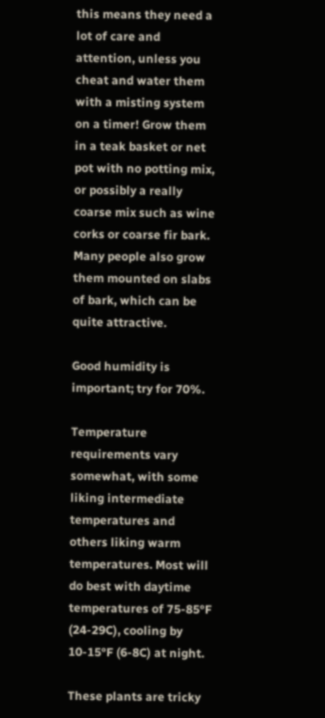this means they need a lot of care and attention, unless you cheat and water them with a misting system on a timer! Grow them in a teak basket or net pot with no potting mix, or possibly a really coarse mix such as wine corks or coarse fir bark. Many people also grow them mounted on slabs of bark, which can be quite attractive.

Good humidity is important; try for 70%.

Temperature requirements vary somewhat, with some liking intermediate temperatures and others liking warm temperatures. Most will do best with daytime temperatures of 75-85°F (24-29C), cooling by 10-15°F (6-8C) at night.

These plants are tricky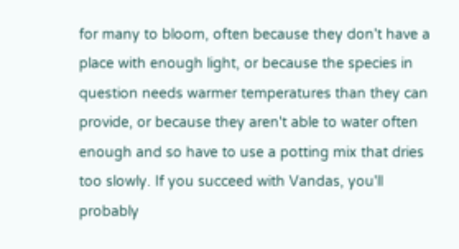for many to bloom, often because they don't have a place with enough light, or because the species in question needs warmer temperatures than they can provide, or because they aren't able to water often enough and so have to use a potting mix that dries too slowly. If you succeed with Vandas, you'll probably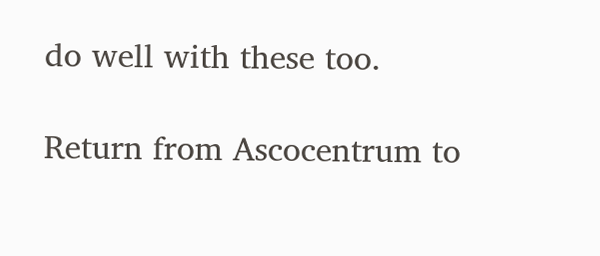do well with these too.

Return from Ascocentrum to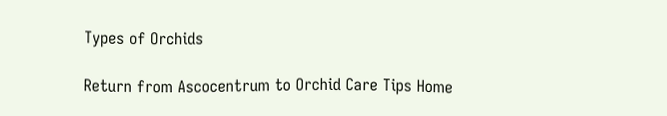Types of Orchids

Return from Ascocentrum to Orchid Care Tips Home